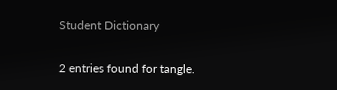Student Dictionary

2 entries found for tangle.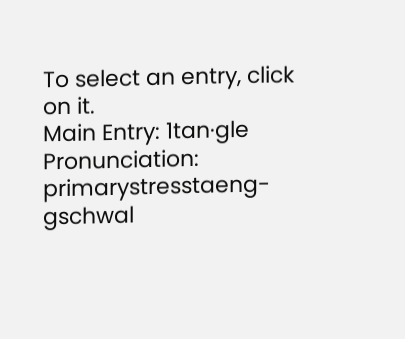To select an entry, click on it.
Main Entry: 1tan·gle
Pronunciation: primarystresstaeng-gschwal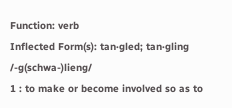Function: verb
Inflected Form(s): tan·gled; tan·gling /-g(schwa-)lieng/
1 : to make or become involved so as to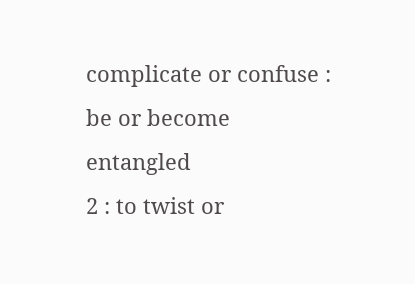complicate or confuse : be or become entangled
2 : to twist or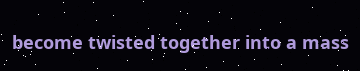become twisted together into a mass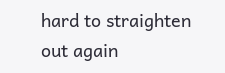hard to straighten out again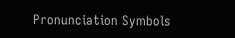Pronunciation Symbols